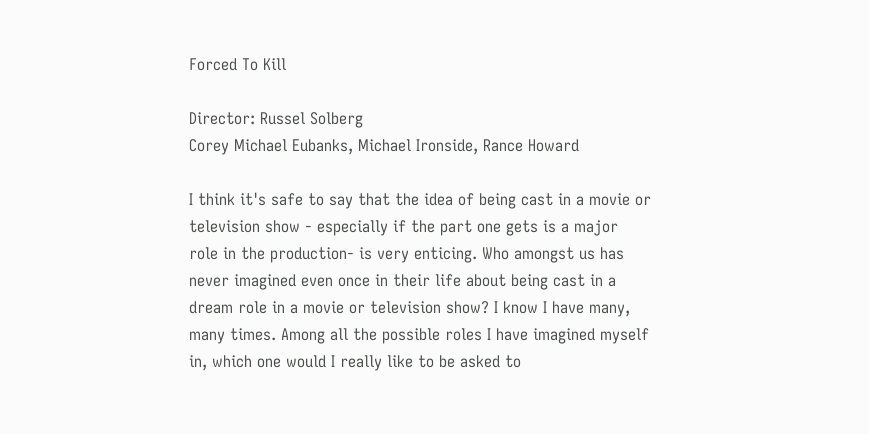Forced To Kill

Director: Russel Solberg
Corey Michael Eubanks, Michael Ironside, Rance Howard

I think it's safe to say that the idea of being cast in a movie or television show - especially if the part one gets is a major role in the production- is very enticing. Who amongst us has never imagined even once in their life about being cast in a dream role in a movie or television show? I know I have many, many times. Among all the possible roles I have imagined myself in, which one would I really like to be asked to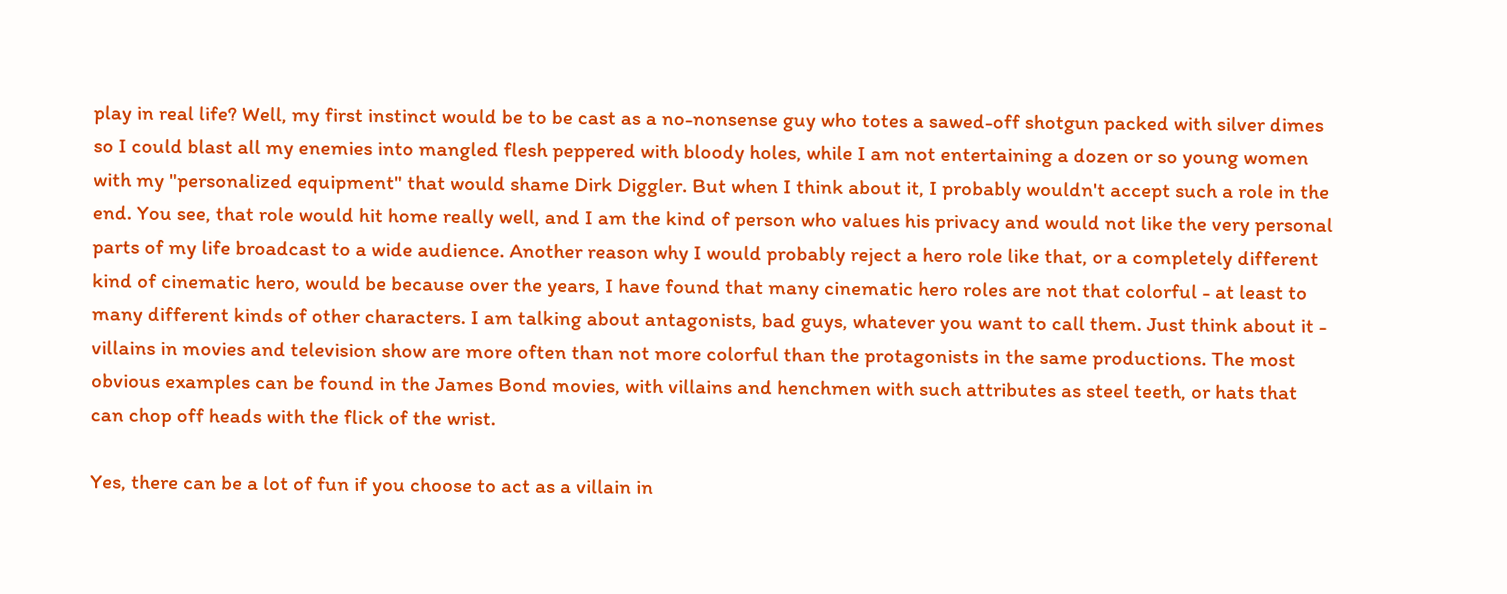play in real life? Well, my first instinct would be to be cast as a no-nonsense guy who totes a sawed-off shotgun packed with silver dimes so I could blast all my enemies into mangled flesh peppered with bloody holes, while I am not entertaining a dozen or so young women with my "personalized equipment" that would shame Dirk Diggler. But when I think about it, I probably wouldn't accept such a role in the end. You see, that role would hit home really well, and I am the kind of person who values his privacy and would not like the very personal parts of my life broadcast to a wide audience. Another reason why I would probably reject a hero role like that, or a completely different kind of cinematic hero, would be because over the years, I have found that many cinematic hero roles are not that colorful - at least to many different kinds of other characters. I am talking about antagonists, bad guys, whatever you want to call them. Just think about it - villains in movies and television show are more often than not more colorful than the protagonists in the same productions. The most obvious examples can be found in the James Bond movies, with villains and henchmen with such attributes as steel teeth, or hats that can chop off heads with the flick of the wrist.

Yes, there can be a lot of fun if you choose to act as a villain in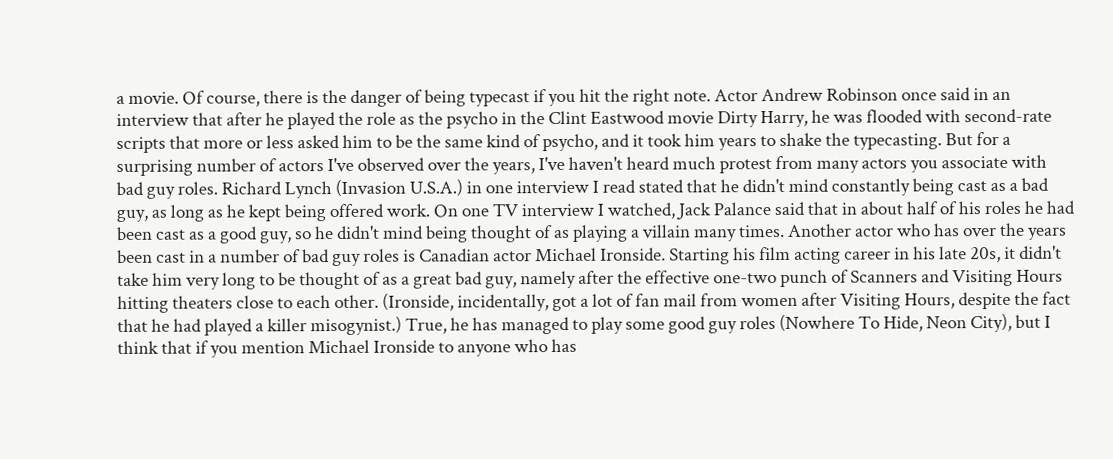a movie. Of course, there is the danger of being typecast if you hit the right note. Actor Andrew Robinson once said in an interview that after he played the role as the psycho in the Clint Eastwood movie Dirty Harry, he was flooded with second-rate scripts that more or less asked him to be the same kind of psycho, and it took him years to shake the typecasting. But for a surprising number of actors I've observed over the years, I've haven't heard much protest from many actors you associate with bad guy roles. Richard Lynch (Invasion U.S.A.) in one interview I read stated that he didn't mind constantly being cast as a bad guy, as long as he kept being offered work. On one TV interview I watched, Jack Palance said that in about half of his roles he had been cast as a good guy, so he didn't mind being thought of as playing a villain many times. Another actor who has over the years been cast in a number of bad guy roles is Canadian actor Michael Ironside. Starting his film acting career in his late 20s, it didn't take him very long to be thought of as a great bad guy, namely after the effective one-two punch of Scanners and Visiting Hours hitting theaters close to each other. (Ironside, incidentally, got a lot of fan mail from women after Visiting Hours, despite the fact that he had played a killer misogynist.) True, he has managed to play some good guy roles (Nowhere To Hide, Neon City), but I think that if you mention Michael Ironside to anyone who has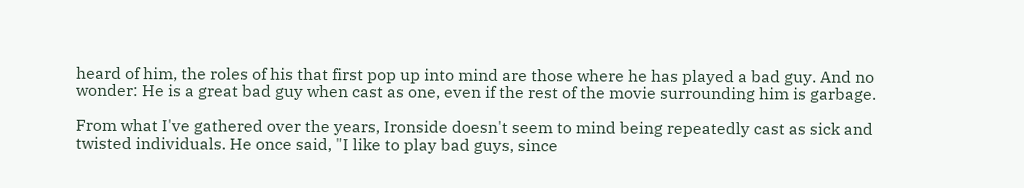heard of him, the roles of his that first pop up into mind are those where he has played a bad guy. And no wonder: He is a great bad guy when cast as one, even if the rest of the movie surrounding him is garbage.

From what I've gathered over the years, Ironside doesn't seem to mind being repeatedly cast as sick and twisted individuals. He once said, "I like to play bad guys, since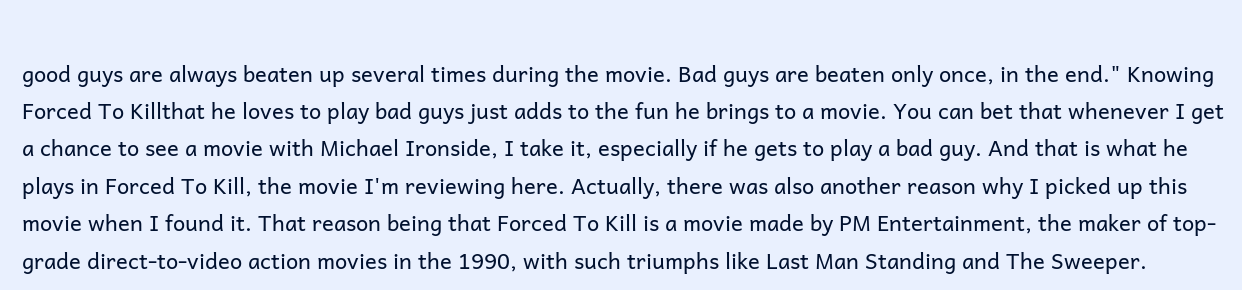good guys are always beaten up several times during the movie. Bad guys are beaten only once, in the end." Knowing Forced To Killthat he loves to play bad guys just adds to the fun he brings to a movie. You can bet that whenever I get a chance to see a movie with Michael Ironside, I take it, especially if he gets to play a bad guy. And that is what he plays in Forced To Kill, the movie I'm reviewing here. Actually, there was also another reason why I picked up this movie when I found it. That reason being that Forced To Kill is a movie made by PM Entertainment, the maker of top-grade direct-to-video action movies in the 1990, with such triumphs like Last Man Standing and The Sweeper.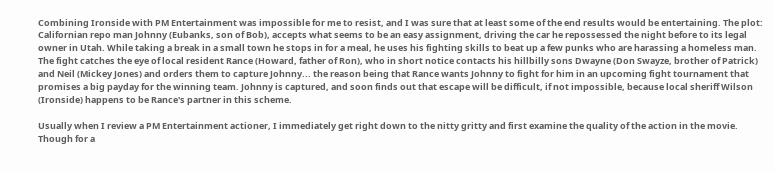Combining Ironside with PM Entertainment was impossible for me to resist, and I was sure that at least some of the end results would be entertaining. The plot: Californian repo man Johnny (Eubanks, son of Bob), accepts what seems to be an easy assignment, driving the car he repossessed the night before to its legal owner in Utah. While taking a break in a small town he stops in for a meal, he uses his fighting skills to beat up a few punks who are harassing a homeless man. The fight catches the eye of local resident Rance (Howard, father of Ron), who in short notice contacts his hillbilly sons Dwayne (Don Swayze, brother of Patrick) and Neil (Mickey Jones) and orders them to capture Johnny... the reason being that Rance wants Johnny to fight for him in an upcoming fight tournament that promises a big payday for the winning team. Johnny is captured, and soon finds out that escape will be difficult, if not impossible, because local sheriff Wilson (Ironside) happens to be Rance's partner in this scheme.

Usually when I review a PM Entertainment actioner, I immediately get right down to the nitty gritty and first examine the quality of the action in the movie. Though for a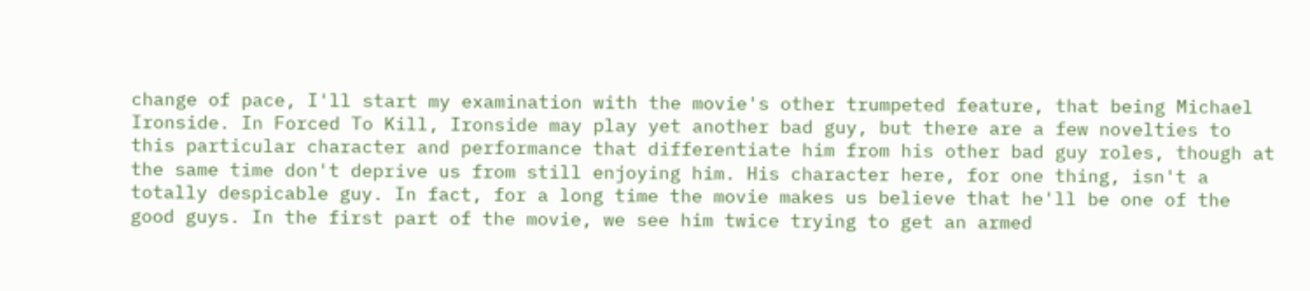change of pace, I'll start my examination with the movie's other trumpeted feature, that being Michael Ironside. In Forced To Kill, Ironside may play yet another bad guy, but there are a few novelties to this particular character and performance that differentiate him from his other bad guy roles, though at the same time don't deprive us from still enjoying him. His character here, for one thing, isn't a totally despicable guy. In fact, for a long time the movie makes us believe that he'll be one of the good guys. In the first part of the movie, we see him twice trying to get an armed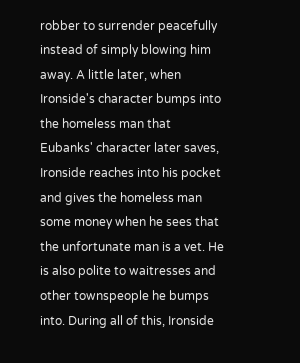robber to surrender peacefully instead of simply blowing him away. A little later, when Ironside's character bumps into the homeless man that Eubanks' character later saves, Ironside reaches into his pocket and gives the homeless man some money when he sees that the unfortunate man is a vet. He is also polite to waitresses and other townspeople he bumps into. During all of this, Ironside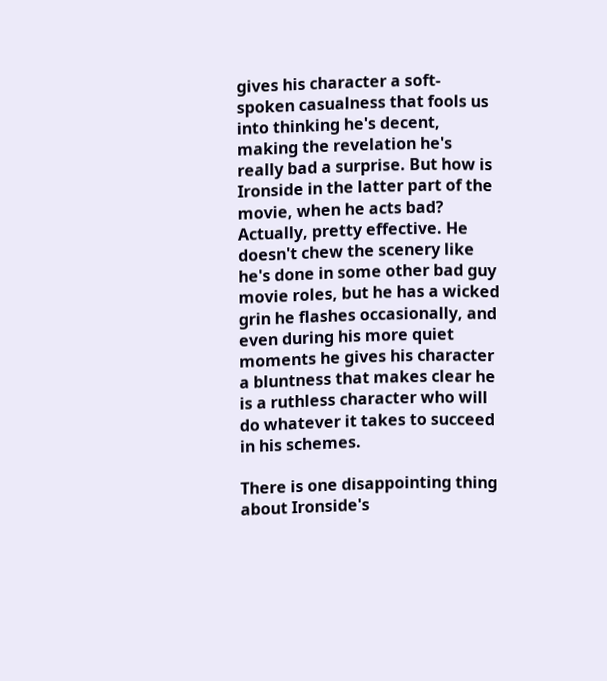gives his character a soft-spoken casualness that fools us into thinking he's decent, making the revelation he's really bad a surprise. But how is Ironside in the latter part of the movie, when he acts bad? Actually, pretty effective. He doesn't chew the scenery like he's done in some other bad guy movie roles, but he has a wicked grin he flashes occasionally, and even during his more quiet moments he gives his character a bluntness that makes clear he is a ruthless character who will do whatever it takes to succeed in his schemes.

There is one disappointing thing about Ironside's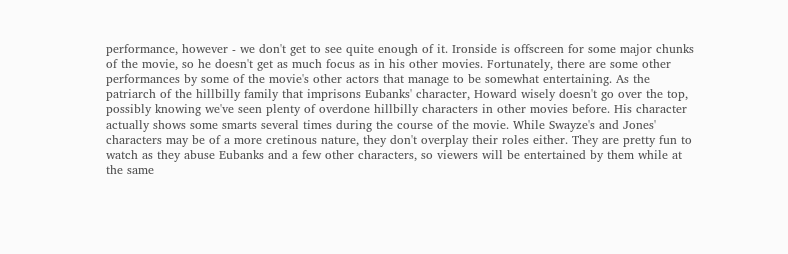performance, however - we don't get to see quite enough of it. Ironside is offscreen for some major chunks of the movie, so he doesn't get as much focus as in his other movies. Fortunately, there are some other performances by some of the movie's other actors that manage to be somewhat entertaining. As the patriarch of the hillbilly family that imprisons Eubanks' character, Howard wisely doesn't go over the top, possibly knowing we've seen plenty of overdone hillbilly characters in other movies before. His character actually shows some smarts several times during the course of the movie. While Swayze's and Jones' characters may be of a more cretinous nature, they don't overplay their roles either. They are pretty fun to watch as they abuse Eubanks and a few other characters, so viewers will be entertained by them while at the same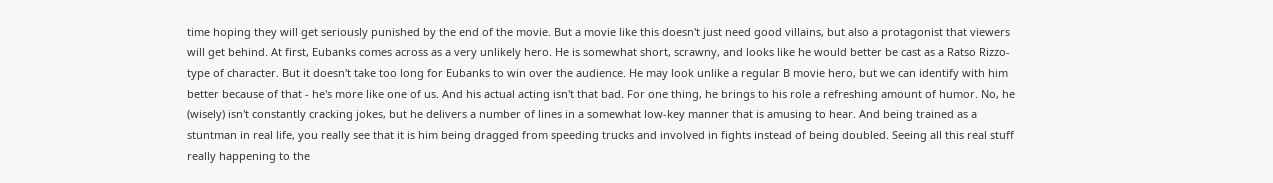time hoping they will get seriously punished by the end of the movie. But a movie like this doesn't just need good villains, but also a protagonist that viewers will get behind. At first, Eubanks comes across as a very unlikely hero. He is somewhat short, scrawny, and looks like he would better be cast as a Ratso Rizzo-type of character. But it doesn't take too long for Eubanks to win over the audience. He may look unlike a regular B movie hero, but we can identify with him better because of that - he's more like one of us. And his actual acting isn't that bad. For one thing, he brings to his role a refreshing amount of humor. No, he (wisely) isn't constantly cracking jokes, but he delivers a number of lines in a somewhat low-key manner that is amusing to hear. And being trained as a stuntman in real life, you really see that it is him being dragged from speeding trucks and involved in fights instead of being doubled. Seeing all this real stuff really happening to the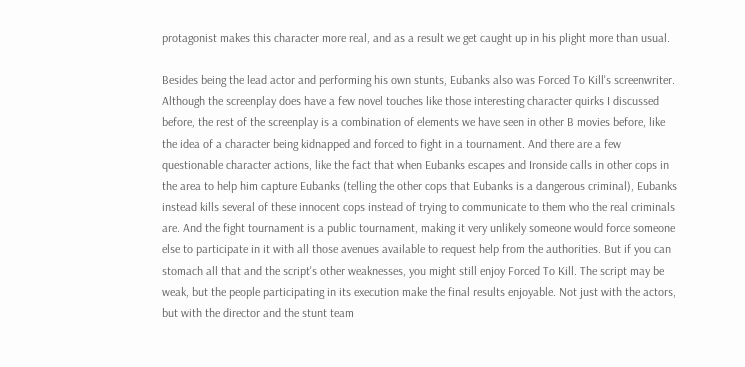protagonist makes this character more real, and as a result we get caught up in his plight more than usual.

Besides being the lead actor and performing his own stunts, Eubanks also was Forced To Kill's screenwriter. Although the screenplay does have a few novel touches like those interesting character quirks I discussed before, the rest of the screenplay is a combination of elements we have seen in other B movies before, like the idea of a character being kidnapped and forced to fight in a tournament. And there are a few questionable character actions, like the fact that when Eubanks escapes and Ironside calls in other cops in the area to help him capture Eubanks (telling the other cops that Eubanks is a dangerous criminal), Eubanks instead kills several of these innocent cops instead of trying to communicate to them who the real criminals are. And the fight tournament is a public tournament, making it very unlikely someone would force someone else to participate in it with all those avenues available to request help from the authorities. But if you can stomach all that and the script's other weaknesses, you might still enjoy Forced To Kill. The script may be weak, but the people participating in its execution make the final results enjoyable. Not just with the actors, but with the director and the stunt team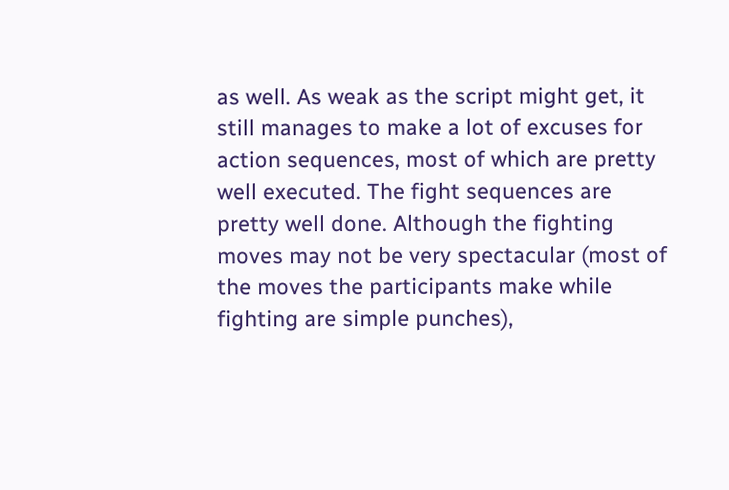as well. As weak as the script might get, it still manages to make a lot of excuses for action sequences, most of which are pretty well executed. The fight sequences are pretty well done. Although the fighting moves may not be very spectacular (most of the moves the participants make while fighting are simple punches),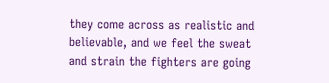they come across as realistic and believable, and we feel the sweat and strain the fighters are going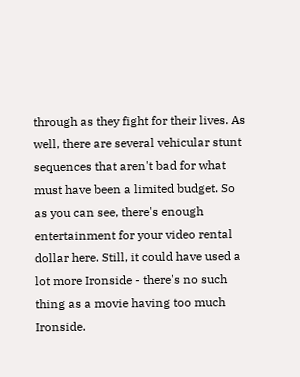through as they fight for their lives. As well, there are several vehicular stunt sequences that aren't bad for what must have been a limited budget. So as you can see, there's enough entertainment for your video rental dollar here. Still, it could have used a lot more Ironside - there's no such thing as a movie having too much Ironside.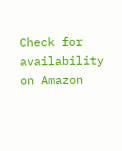Check for availability on Amazon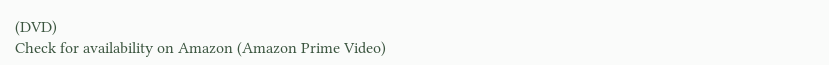(DVD)
Check for availability on Amazon (Amazon Prime Video)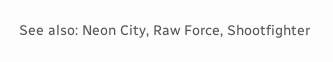See also: Neon City, Raw Force, Shootfighter